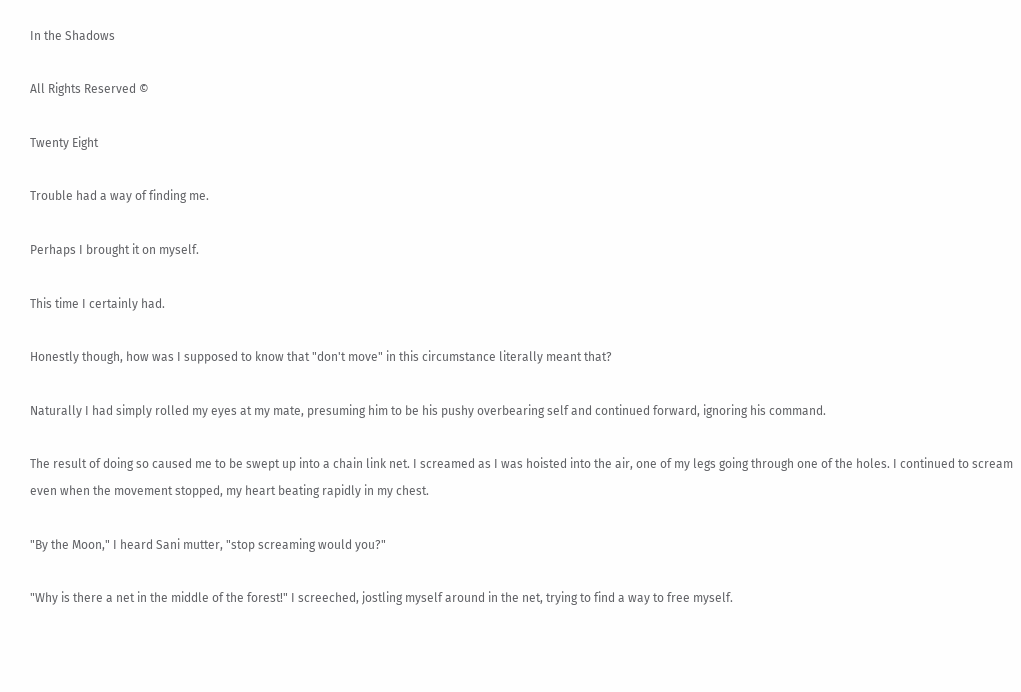In the Shadows

All Rights Reserved ©

Twenty Eight

Trouble had a way of finding me.

Perhaps I brought it on myself.

This time I certainly had.

Honestly though, how was I supposed to know that "don't move" in this circumstance literally meant that?

Naturally I had simply rolled my eyes at my mate, presuming him to be his pushy overbearing self and continued forward, ignoring his command.

The result of doing so caused me to be swept up into a chain link net. I screamed as I was hoisted into the air, one of my legs going through one of the holes. I continued to scream even when the movement stopped, my heart beating rapidly in my chest.

"By the Moon," I heard Sani mutter, "stop screaming would you?"

"Why is there a net in the middle of the forest!" I screeched, jostling myself around in the net, trying to find a way to free myself.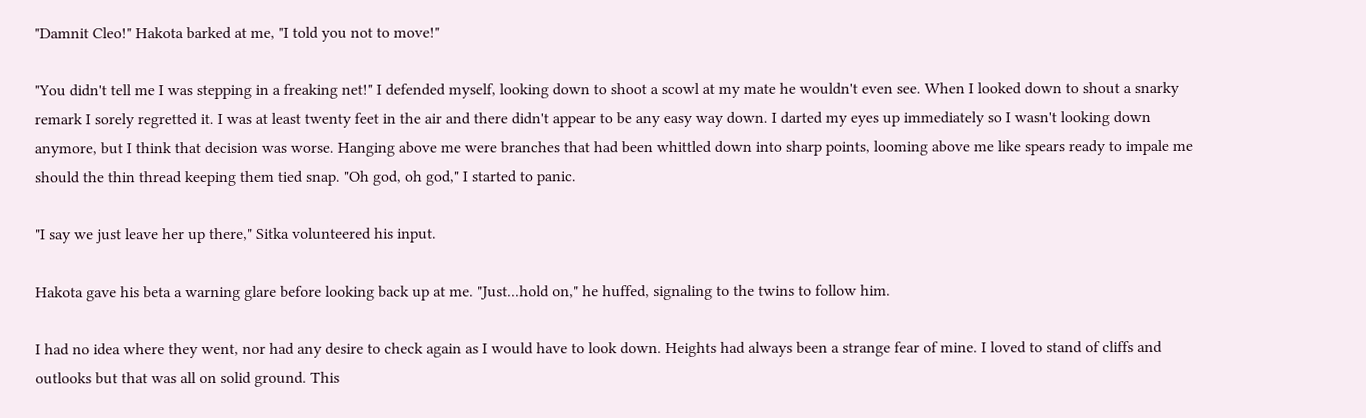"Damnit Cleo!" Hakota barked at me, "I told you not to move!"

"You didn't tell me I was stepping in a freaking net!" I defended myself, looking down to shoot a scowl at my mate he wouldn't even see. When I looked down to shout a snarky remark I sorely regretted it. I was at least twenty feet in the air and there didn't appear to be any easy way down. I darted my eyes up immediately so I wasn't looking down anymore, but I think that decision was worse. Hanging above me were branches that had been whittled down into sharp points, looming above me like spears ready to impale me should the thin thread keeping them tied snap. "Oh god, oh god," I started to panic.

"I say we just leave her up there," Sitka volunteered his input.

Hakota gave his beta a warning glare before looking back up at me. "Just...hold on," he huffed, signaling to the twins to follow him.

I had no idea where they went, nor had any desire to check again as I would have to look down. Heights had always been a strange fear of mine. I loved to stand of cliffs and outlooks but that was all on solid ground. This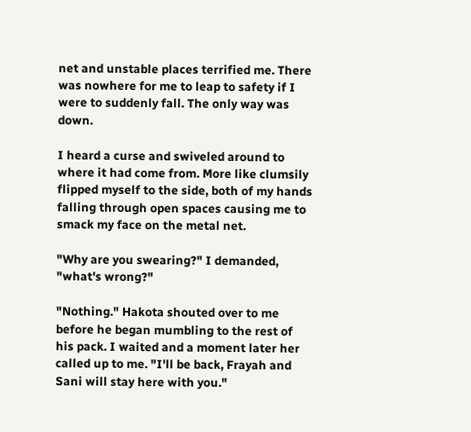net and unstable places terrified me. There was nowhere for me to leap to safety if I were to suddenly fall. The only way was down.

I heard a curse and swiveled around to where it had come from. More like clumsily flipped myself to the side, both of my hands falling through open spaces causing me to smack my face on the metal net.

"Why are you swearing?" I demanded, "what's wrong?"

"Nothing." Hakota shouted over to me before he began mumbling to the rest of his pack. I waited and a moment later her called up to me. "I'll be back, Frayah and Sani will stay here with you."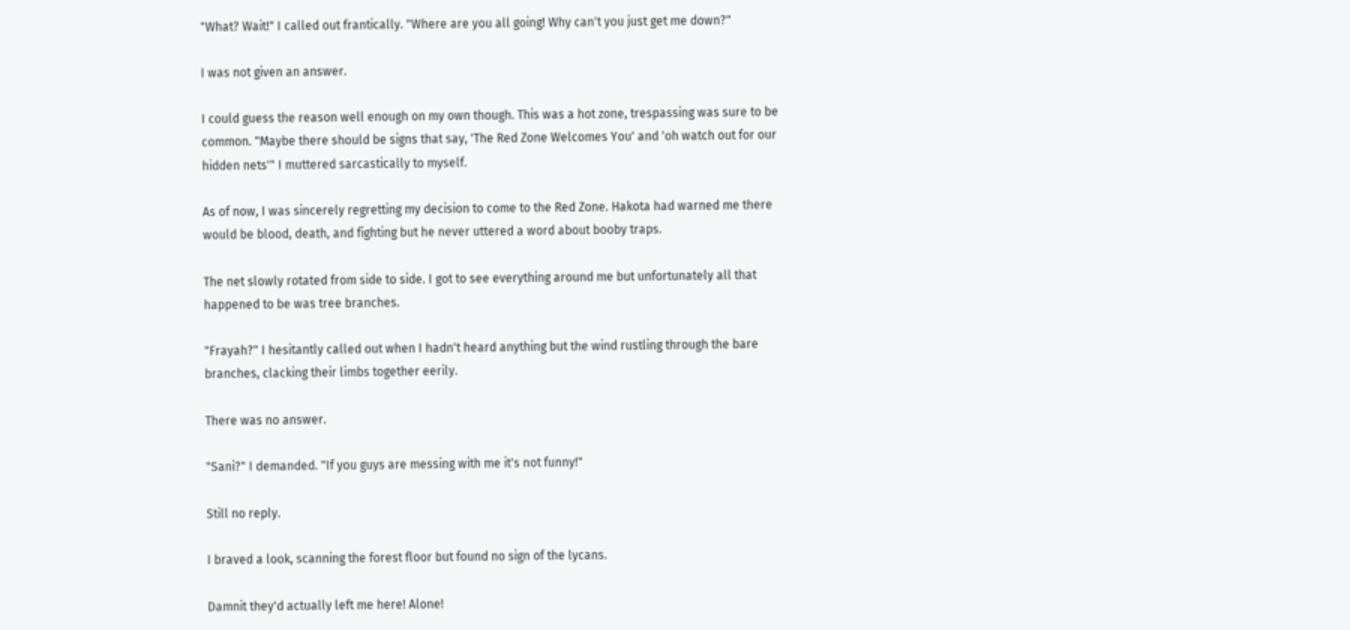"What? Wait!" I called out frantically. "Where are you all going! Why can't you just get me down?"

I was not given an answer.

I could guess the reason well enough on my own though. This was a hot zone, trespassing was sure to be common. "Maybe there should be signs that say, 'The Red Zone Welcomes You' and 'oh watch out for our hidden nets'" I muttered sarcastically to myself.

As of now, I was sincerely regretting my decision to come to the Red Zone. Hakota had warned me there would be blood, death, and fighting but he never uttered a word about booby traps.

The net slowly rotated from side to side. I got to see everything around me but unfortunately all that happened to be was tree branches.

"Frayah?" I hesitantly called out when I hadn't heard anything but the wind rustling through the bare branches, clacking their limbs together eerily.

There was no answer.

"Sani?" I demanded. "If you guys are messing with me it's not funny!"

Still no reply.

I braved a look, scanning the forest floor but found no sign of the lycans.

Damnit they'd actually left me here! Alone!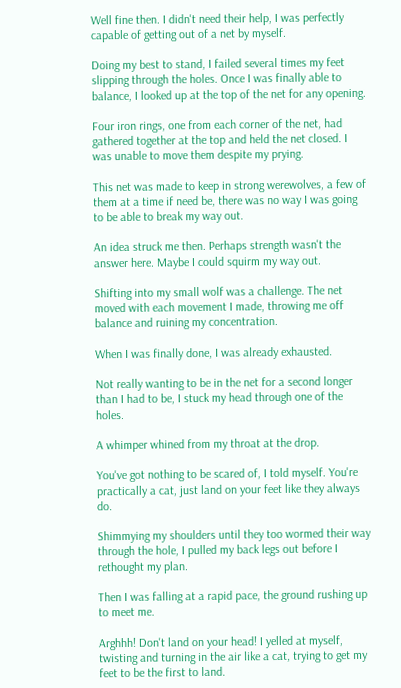Well fine then. I didn't need their help, I was perfectly capable of getting out of a net by myself.

Doing my best to stand, I failed several times my feet slipping through the holes. Once I was finally able to balance, I looked up at the top of the net for any opening.

Four iron rings, one from each corner of the net, had gathered together at the top and held the net closed. I was unable to move them despite my prying.

This net was made to keep in strong werewolves, a few of them at a time if need be, there was no way I was going to be able to break my way out.

An idea struck me then. Perhaps strength wasn't the answer here. Maybe I could squirm my way out.

Shifting into my small wolf was a challenge. The net moved with each movement I made, throwing me off balance and ruining my concentration.

When I was finally done, I was already exhausted.

Not really wanting to be in the net for a second longer than I had to be, I stuck my head through one of the holes.

A whimper whined from my throat at the drop.

You've got nothing to be scared of, I told myself. You're practically a cat, just land on your feet like they always do.

Shimmying my shoulders until they too wormed their way through the hole, I pulled my back legs out before I rethought my plan.

Then I was falling at a rapid pace, the ground rushing up to meet me.

Arghhh! Don't land on your head! I yelled at myself, twisting and turning in the air like a cat, trying to get my feet to be the first to land.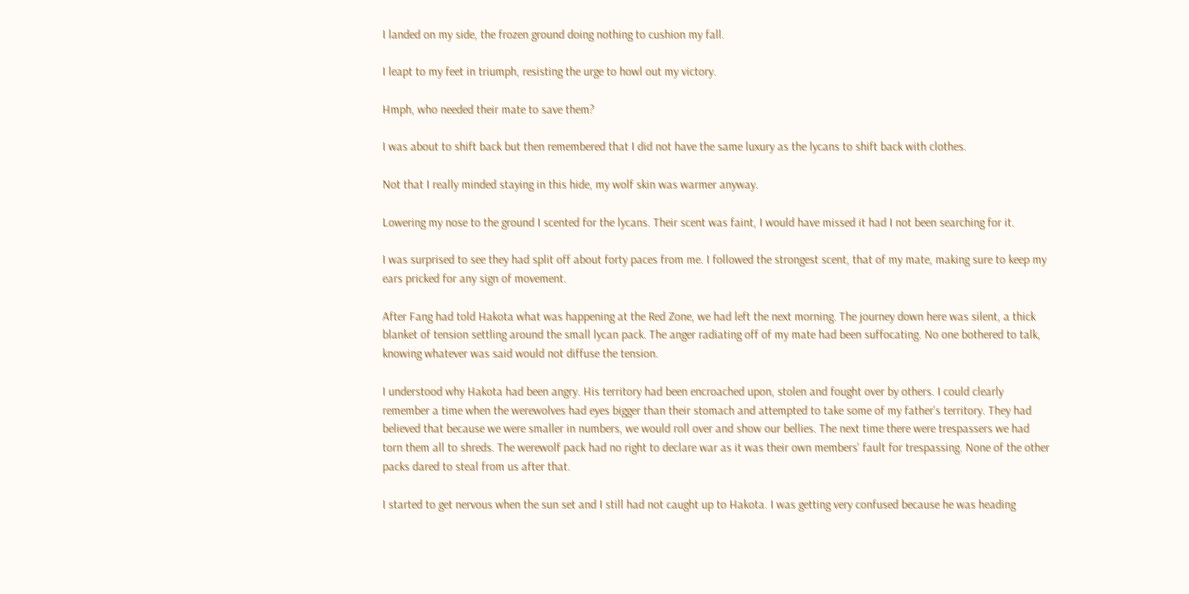I landed on my side, the frozen ground doing nothing to cushion my fall.

I leapt to my feet in triumph, resisting the urge to howl out my victory.

Hmph, who needed their mate to save them?

I was about to shift back but then remembered that I did not have the same luxury as the lycans to shift back with clothes.

Not that I really minded staying in this hide, my wolf skin was warmer anyway.

Lowering my nose to the ground I scented for the lycans. Their scent was faint, I would have missed it had I not been searching for it.

I was surprised to see they had split off about forty paces from me. I followed the strongest scent, that of my mate, making sure to keep my ears pricked for any sign of movement.

After Fang had told Hakota what was happening at the Red Zone, we had left the next morning. The journey down here was silent, a thick blanket of tension settling around the small lycan pack. The anger radiating off of my mate had been suffocating. No one bothered to talk, knowing whatever was said would not diffuse the tension.

I understood why Hakota had been angry. His territory had been encroached upon, stolen and fought over by others. I could clearly remember a time when the werewolves had eyes bigger than their stomach and attempted to take some of my father's territory. They had believed that because we were smaller in numbers, we would roll over and show our bellies. The next time there were trespassers we had torn them all to shreds. The werewolf pack had no right to declare war as it was their own members' fault for trespassing. None of the other packs dared to steal from us after that.

I started to get nervous when the sun set and I still had not caught up to Hakota. I was getting very confused because he was heading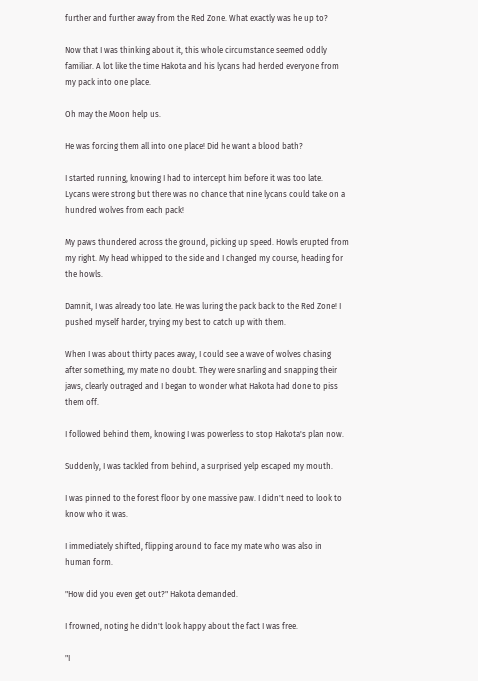further and further away from the Red Zone. What exactly was he up to?

Now that I was thinking about it, this whole circumstance seemed oddly familiar. A lot like the time Hakota and his lycans had herded everyone from my pack into one place.

Oh may the Moon help us.

He was forcing them all into one place! Did he want a blood bath?

I started running, knowing I had to intercept him before it was too late. Lycans were strong but there was no chance that nine lycans could take on a hundred wolves from each pack!

My paws thundered across the ground, picking up speed. Howls erupted from my right. My head whipped to the side and I changed my course, heading for the howls.

Damnit, I was already too late. He was luring the pack back to the Red Zone! I pushed myself harder, trying my best to catch up with them.

When I was about thirty paces away, I could see a wave of wolves chasing after something, my mate no doubt. They were snarling and snapping their jaws, clearly outraged and I began to wonder what Hakota had done to piss them off.

I followed behind them, knowing I was powerless to stop Hakota's plan now.

Suddenly, I was tackled from behind, a surprised yelp escaped my mouth.

I was pinned to the forest floor by one massive paw. I didn't need to look to know who it was.

I immediately shifted, flipping around to face my mate who was also in human form.

"How did you even get out?" Hakota demanded.

I frowned, noting he didn't look happy about the fact I was free.

"I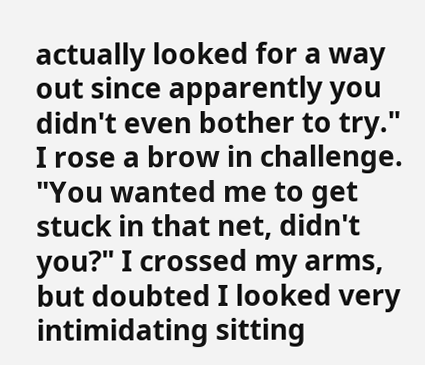actually looked for a way out since apparently you didn't even bother to try." I rose a brow in challenge. "You wanted me to get stuck in that net, didn't you?" I crossed my arms, but doubted I looked very intimidating sitting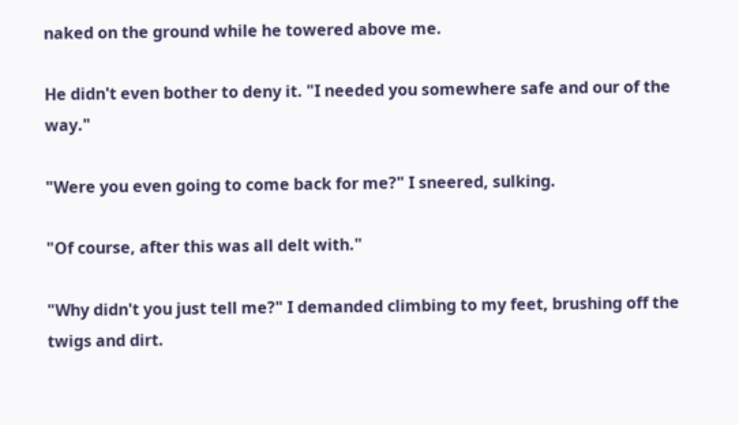naked on the ground while he towered above me.

He didn't even bother to deny it. "I needed you somewhere safe and our of the way."

"Were you even going to come back for me?" I sneered, sulking.

"Of course, after this was all delt with."

"Why didn't you just tell me?" I demanded climbing to my feet, brushing off the twigs and dirt.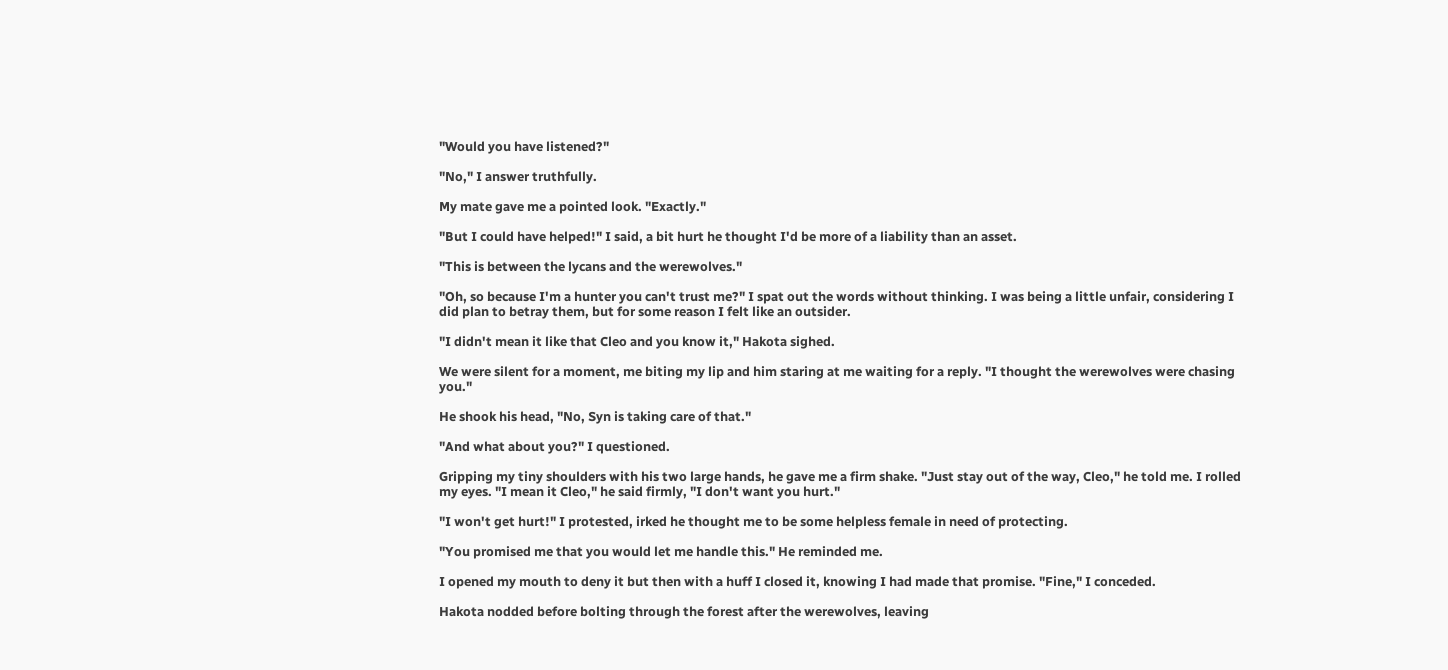"Would you have listened?"

"No," I answer truthfully.

My mate gave me a pointed look. "Exactly."

"But I could have helped!" I said, a bit hurt he thought I'd be more of a liability than an asset.

"This is between the lycans and the werewolves."

"Oh, so because I'm a hunter you can't trust me?" I spat out the words without thinking. I was being a little unfair, considering I did plan to betray them, but for some reason I felt like an outsider.

"I didn't mean it like that Cleo and you know it," Hakota sighed.

We were silent for a moment, me biting my lip and him staring at me waiting for a reply. "I thought the werewolves were chasing you."

He shook his head, "No, Syn is taking care of that."

"And what about you?" I questioned.

Gripping my tiny shoulders with his two large hands, he gave me a firm shake. "Just stay out of the way, Cleo," he told me. I rolled my eyes. "I mean it Cleo," he said firmly, "I don't want you hurt."

"I won't get hurt!" I protested, irked he thought me to be some helpless female in need of protecting.

"You promised me that you would let me handle this." He reminded me.

I opened my mouth to deny it but then with a huff I closed it, knowing I had made that promise. "Fine," I conceded.

Hakota nodded before bolting through the forest after the werewolves, leaving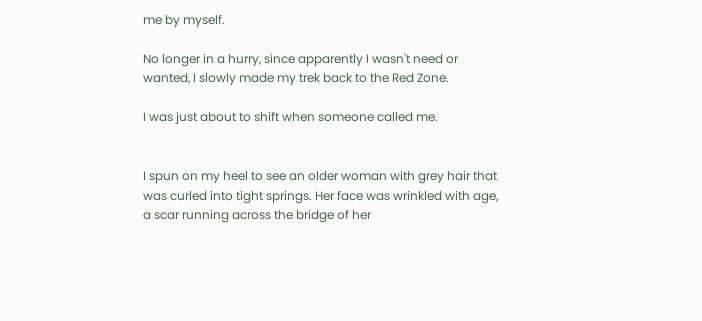me by myself.

No longer in a hurry, since apparently I wasn't need or wanted, I slowly made my trek back to the Red Zone.

I was just about to shift when someone called me.


I spun on my heel to see an older woman with grey hair that was curled into tight springs. Her face was wrinkled with age, a scar running across the bridge of her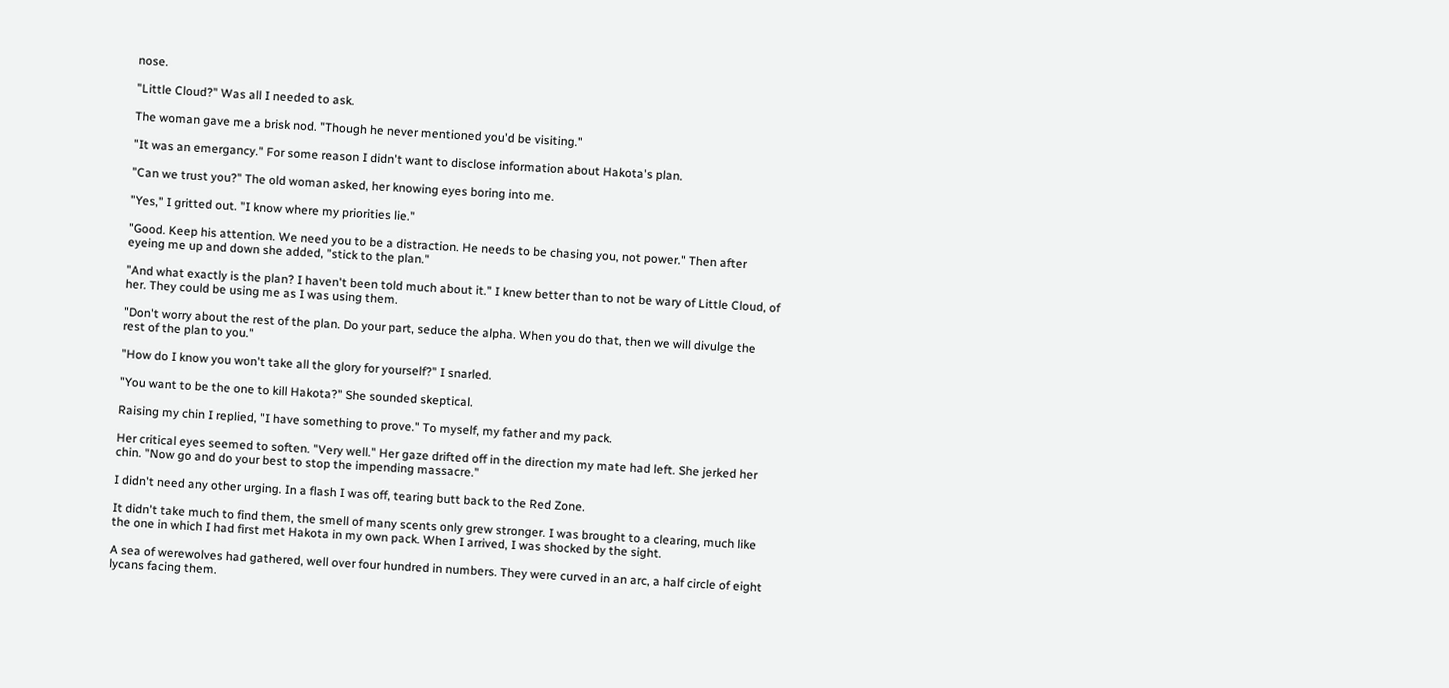nose.

"Little Cloud?" Was all I needed to ask.

The woman gave me a brisk nod. "Though he never mentioned you'd be visiting."

"It was an emergancy." For some reason I didn't want to disclose information about Hakota's plan.

"Can we trust you?" The old woman asked, her knowing eyes boring into me.

"Yes," I gritted out. "I know where my priorities lie."

"Good. Keep his attention. We need you to be a distraction. He needs to be chasing you, not power." Then after eyeing me up and down she added, "stick to the plan."

"And what exactly is the plan? I haven't been told much about it." I knew better than to not be wary of Little Cloud, of her. They could be using me as I was using them.

"Don't worry about the rest of the plan. Do your part, seduce the alpha. When you do that, then we will divulge the rest of the plan to you."

"How do I know you won't take all the glory for yourself?" I snarled.

"You want to be the one to kill Hakota?" She sounded skeptical.

Raising my chin I replied, "I have something to prove." To myself, my father and my pack.

Her critical eyes seemed to soften. "Very well." Her gaze drifted off in the direction my mate had left. She jerked her chin. "Now go and do your best to stop the impending massacre."

I didn't need any other urging. In a flash I was off, tearing butt back to the Red Zone.

It didn't take much to find them, the smell of many scents only grew stronger. I was brought to a clearing, much like the one in which I had first met Hakota in my own pack. When I arrived, I was shocked by the sight.

A sea of werewolves had gathered, well over four hundred in numbers. They were curved in an arc, a half circle of eight lycans facing them.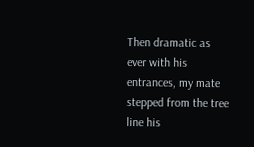Then dramatic as ever with his entrances, my mate stepped from the tree line his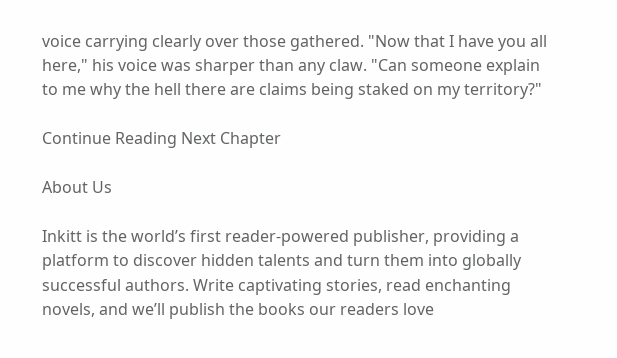voice carrying clearly over those gathered. "Now that I have you all here," his voice was sharper than any claw. "Can someone explain to me why the hell there are claims being staked on my territory?"

Continue Reading Next Chapter

About Us

Inkitt is the world’s first reader-powered publisher, providing a platform to discover hidden talents and turn them into globally successful authors. Write captivating stories, read enchanting novels, and we’ll publish the books our readers love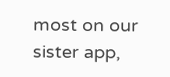most on our sister app,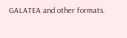GALATEA and other formats.